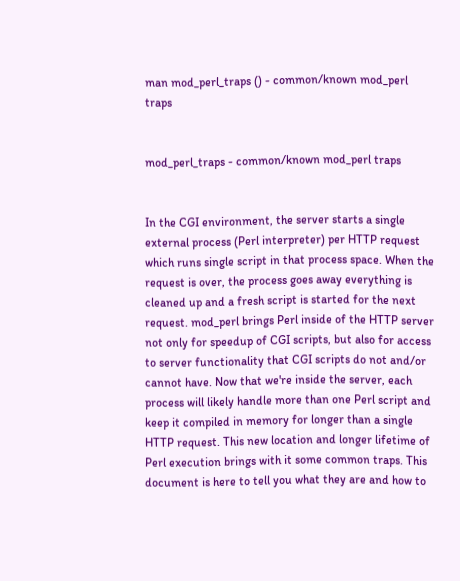man mod_perl_traps () - common/known mod_perl traps


mod_perl_traps - common/known mod_perl traps


In the CGI environment, the server starts a single external process (Perl interpreter) per HTTP request which runs single script in that process space. When the request is over, the process goes away everything is cleaned up and a fresh script is started for the next request. mod_perl brings Perl inside of the HTTP server not only for speedup of CGI scripts, but also for access to server functionality that CGI scripts do not and/or cannot have. Now that we're inside the server, each process will likely handle more than one Perl script and keep it compiled in memory for longer than a single HTTP request. This new location and longer lifetime of Perl execution brings with it some common traps. This document is here to tell you what they are and how to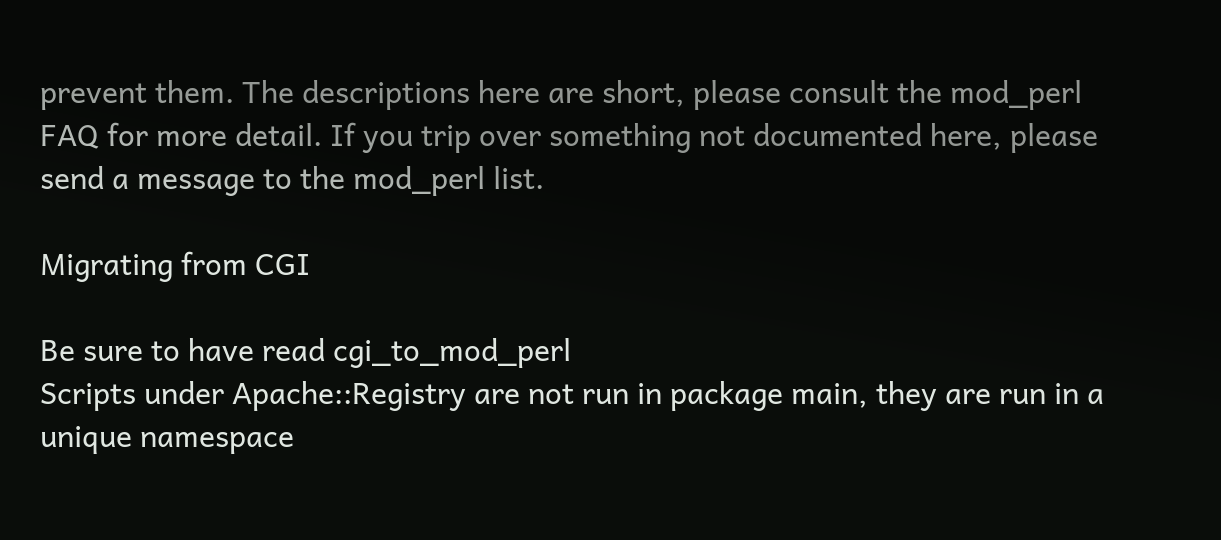prevent them. The descriptions here are short, please consult the mod_perl FAQ for more detail. If you trip over something not documented here, please send a message to the mod_perl list.

Migrating from CGI

Be sure to have read cgi_to_mod_perl
Scripts under Apache::Registry are not run in package main, they are run in a unique namespace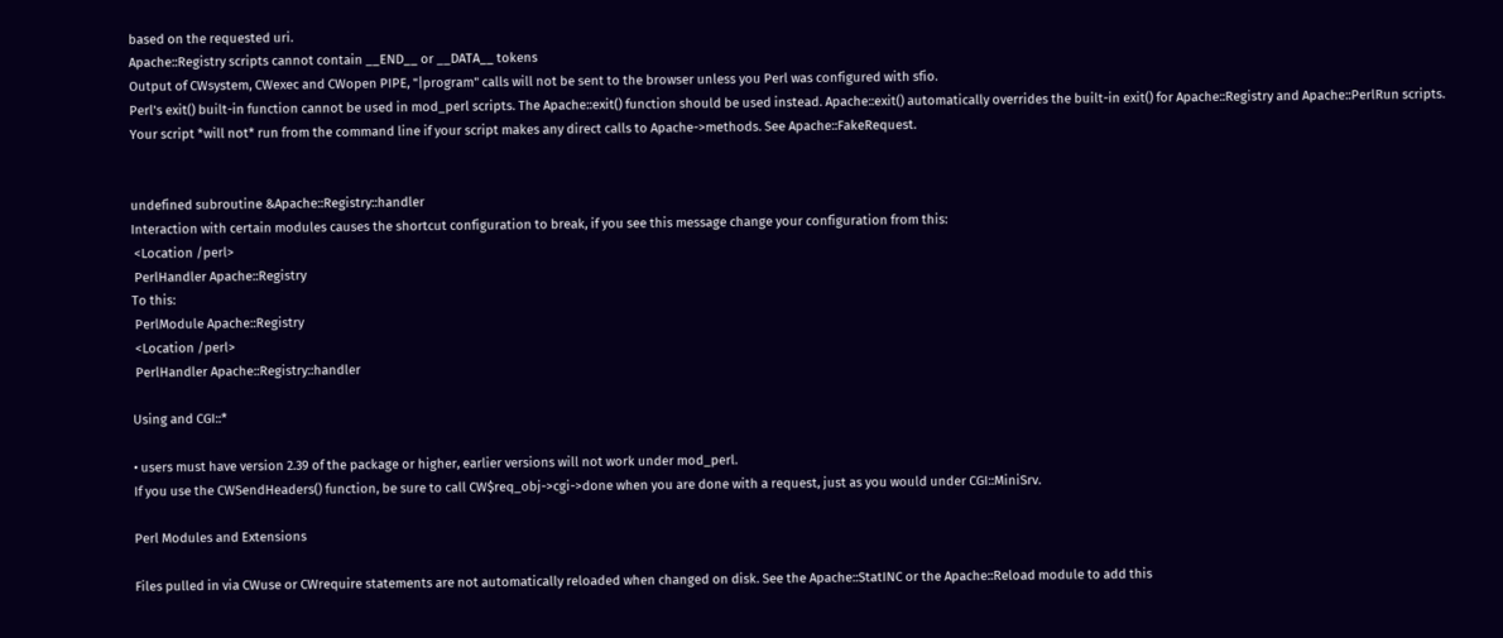based on the requested uri.
Apache::Registry scripts cannot contain __END__ or __DATA__ tokens
Output of CWsystem, CWexec and CWopen PIPE, "|program" calls will not be sent to the browser unless you Perl was configured with sfio.
Perl's exit() built-in function cannot be used in mod_perl scripts. The Apache::exit() function should be used instead. Apache::exit() automatically overrides the built-in exit() for Apache::Registry and Apache::PerlRun scripts.
Your script *will not* run from the command line if your script makes any direct calls to Apache->methods. See Apache::FakeRequest.


undefined subroutine &Apache::Registry::handler
Interaction with certain modules causes the shortcut configuration to break, if you see this message change your configuration from this:
 <Location /perl>
 PerlHandler Apache::Registry
To this:
 PerlModule Apache::Registry
 <Location /perl>
 PerlHandler Apache::Registry::handler

Using and CGI::*

• users must have version 2.39 of the package or higher, earlier versions will not work under mod_perl.
If you use the CWSendHeaders() function, be sure to call CW$req_obj->cgi->done when you are done with a request, just as you would under CGI::MiniSrv.

Perl Modules and Extensions

Files pulled in via CWuse or CWrequire statements are not automatically reloaded when changed on disk. See the Apache::StatINC or the Apache::Reload module to add this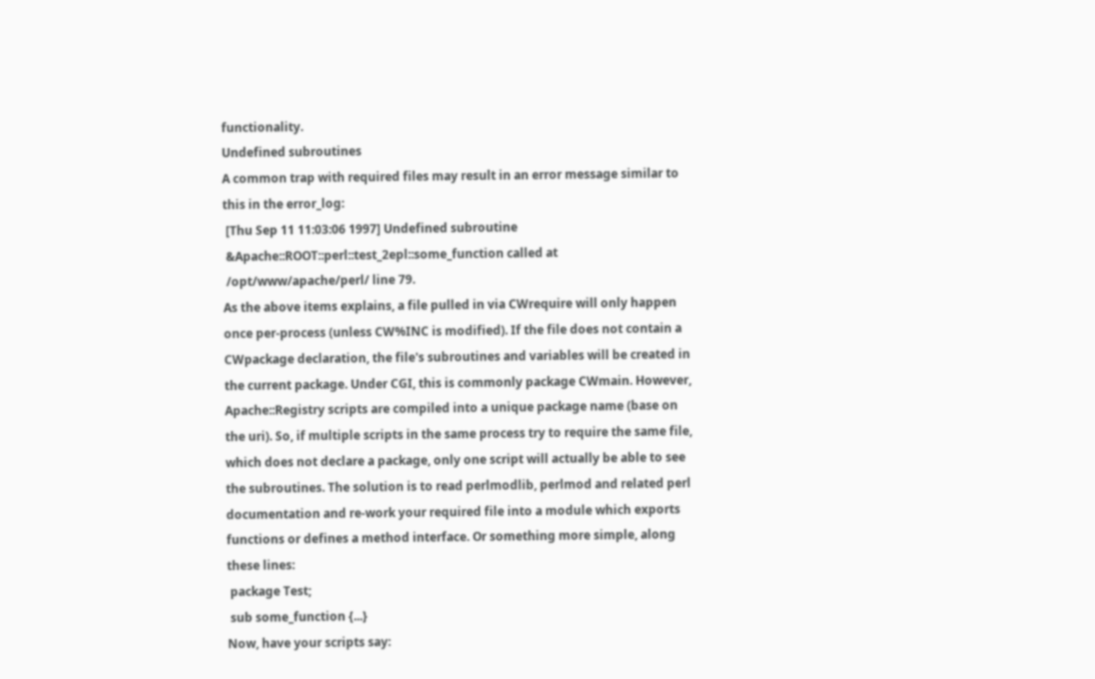functionality.
Undefined subroutines
A common trap with required files may result in an error message similar to this in the error_log:
 [Thu Sep 11 11:03:06 1997] Undefined subroutine
 &Apache::ROOT::perl::test_2epl::some_function called at
 /opt/www/apache/perl/ line 79.
As the above items explains, a file pulled in via CWrequire will only happen once per-process (unless CW%INC is modified). If the file does not contain a CWpackage declaration, the file's subroutines and variables will be created in the current package. Under CGI, this is commonly package CWmain. However, Apache::Registry scripts are compiled into a unique package name (base on the uri). So, if multiple scripts in the same process try to require the same file, which does not declare a package, only one script will actually be able to see the subroutines. The solution is to read perlmodlib, perlmod and related perl documentation and re-work your required file into a module which exports functions or defines a method interface. Or something more simple, along these lines:
 package Test;
 sub some_function {...}
Now, have your scripts say: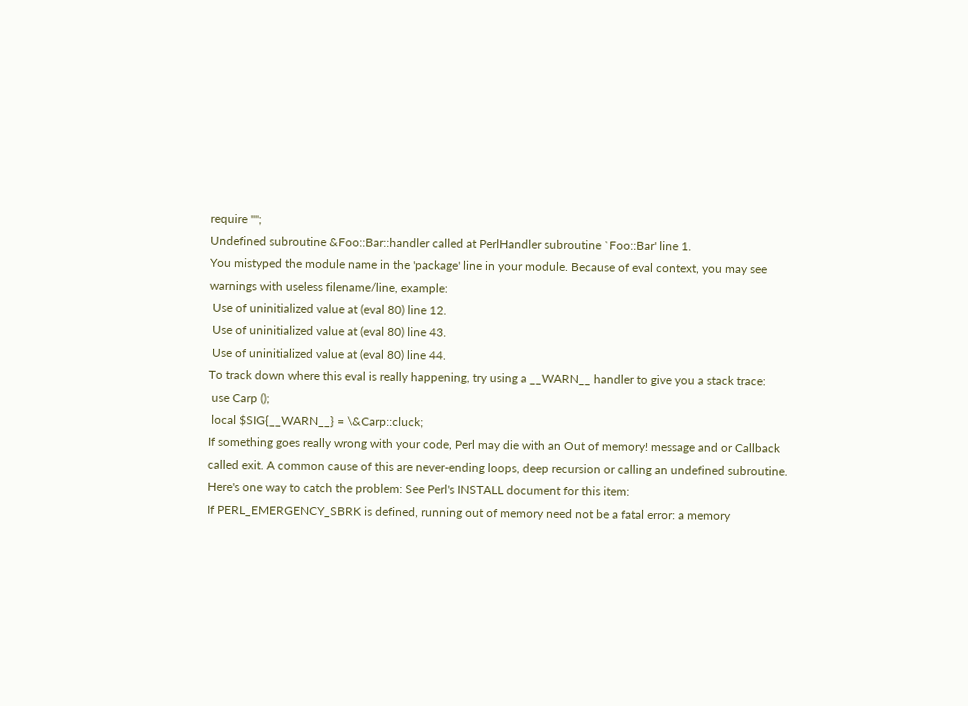require "";
Undefined subroutine &Foo::Bar::handler called at PerlHandler subroutine `Foo::Bar' line 1.
You mistyped the module name in the 'package' line in your module. Because of eval context, you may see warnings with useless filename/line, example:
 Use of uninitialized value at (eval 80) line 12.
 Use of uninitialized value at (eval 80) line 43.
 Use of uninitialized value at (eval 80) line 44.
To track down where this eval is really happening, try using a __WARN__ handler to give you a stack trace:
 use Carp ();
 local $SIG{__WARN__} = \&Carp::cluck;
If something goes really wrong with your code, Perl may die with an Out of memory! message and or Callback called exit. A common cause of this are never-ending loops, deep recursion or calling an undefined subroutine. Here's one way to catch the problem: See Perl's INSTALL document for this item:
If PERL_EMERGENCY_SBRK is defined, running out of memory need not be a fatal error: a memory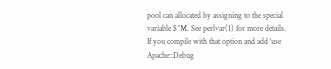pool can allocated by assigning to the special variable $^M. See perlvar(1) for more details. If you compile with that option and add 'use Apache::Debug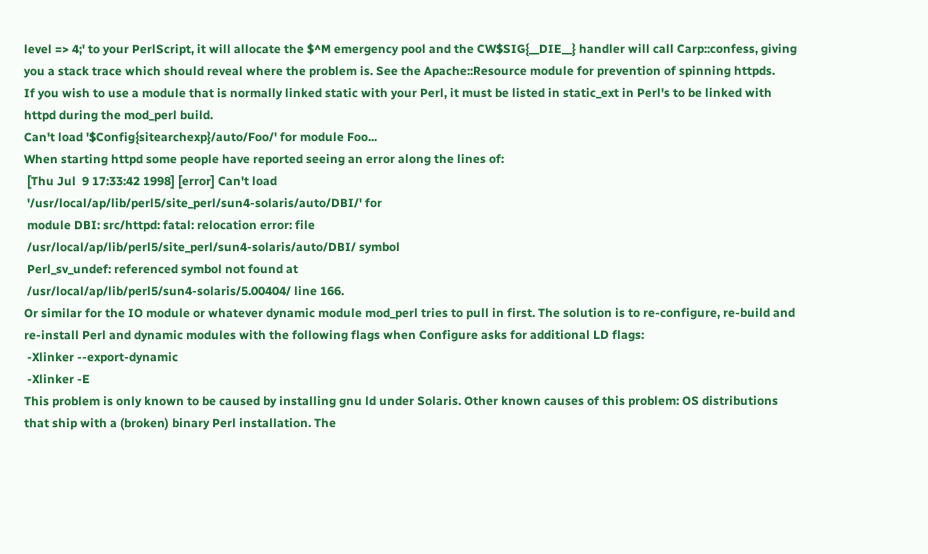level => 4;' to your PerlScript, it will allocate the $^M emergency pool and the CW$SIG{__DIE__} handler will call Carp::confess, giving you a stack trace which should reveal where the problem is. See the Apache::Resource module for prevention of spinning httpds.
If you wish to use a module that is normally linked static with your Perl, it must be listed in static_ext in Perl's to be linked with httpd during the mod_perl build.
Can't load '$Config{sitearchexp}/auto/Foo/' for module Foo...
When starting httpd some people have reported seeing an error along the lines of:
 [Thu Jul  9 17:33:42 1998] [error] Can't load
 '/usr/local/ap/lib/perl5/site_perl/sun4-solaris/auto/DBI/' for
 module DBI: src/httpd: fatal: relocation error: file
 /usr/local/ap/lib/perl5/site_perl/sun4-solaris/auto/DBI/ symbol
 Perl_sv_undef: referenced symbol not found at
 /usr/local/ap/lib/perl5/sun4-solaris/5.00404/ line 166.
Or similar for the IO module or whatever dynamic module mod_perl tries to pull in first. The solution is to re-configure, re-build and re-install Perl and dynamic modules with the following flags when Configure asks for additional LD flags:
 -Xlinker --export-dynamic
 -Xlinker -E
This problem is only known to be caused by installing gnu ld under Solaris. Other known causes of this problem: OS distributions that ship with a (broken) binary Perl installation. The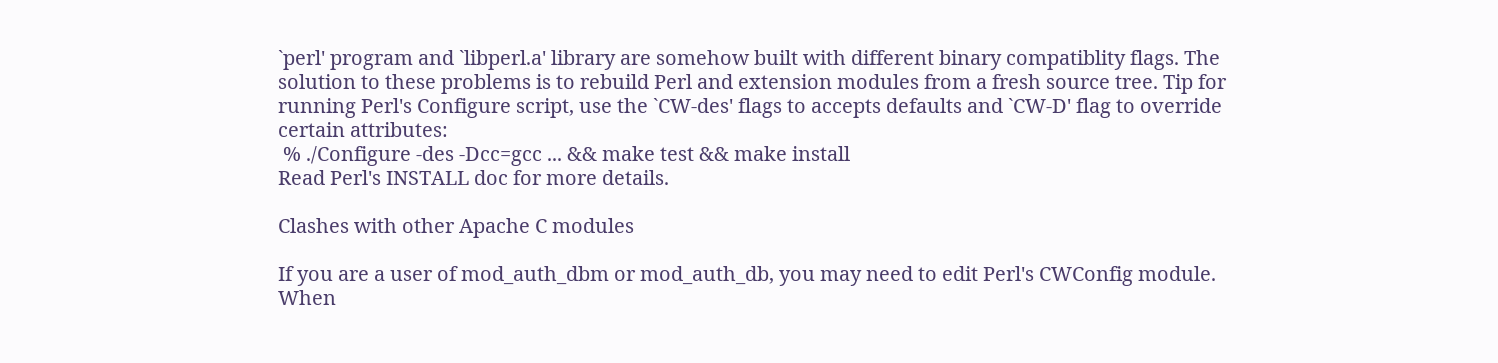`perl' program and `libperl.a' library are somehow built with different binary compatiblity flags. The solution to these problems is to rebuild Perl and extension modules from a fresh source tree. Tip for running Perl's Configure script, use the `CW-des' flags to accepts defaults and `CW-D' flag to override certain attributes:
 % ./Configure -des -Dcc=gcc ... && make test && make install
Read Perl's INSTALL doc for more details.

Clashes with other Apache C modules

If you are a user of mod_auth_dbm or mod_auth_db, you may need to edit Perl's CWConfig module. When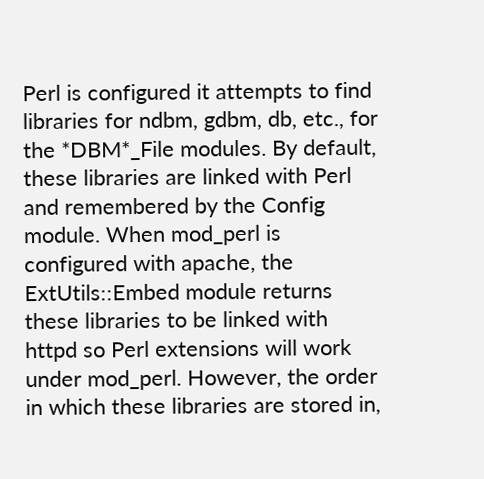Perl is configured it attempts to find libraries for ndbm, gdbm, db, etc., for the *DBM*_File modules. By default, these libraries are linked with Perl and remembered by the Config module. When mod_perl is configured with apache, the ExtUtils::Embed module returns these libraries to be linked with httpd so Perl extensions will work under mod_perl. However, the order in which these libraries are stored in,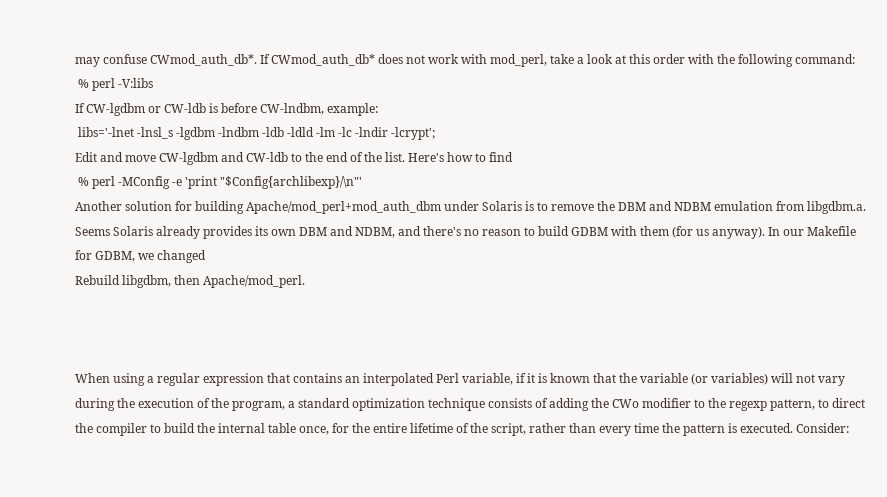may confuse CWmod_auth_db*. If CWmod_auth_db* does not work with mod_perl, take a look at this order with the following command:
 % perl -V:libs
If CW-lgdbm or CW-ldb is before CW-lndbm, example:
 libs='-lnet -lnsl_s -lgdbm -lndbm -ldb -ldld -lm -lc -lndir -lcrypt';
Edit and move CW-lgdbm and CW-ldb to the end of the list. Here's how to find
 % perl -MConfig -e 'print "$Config{archlibexp}/\n"'
Another solution for building Apache/mod_perl+mod_auth_dbm under Solaris is to remove the DBM and NDBM emulation from libgdbm.a. Seems Solaris already provides its own DBM and NDBM, and there's no reason to build GDBM with them (for us anyway). In our Makefile for GDBM, we changed
Rebuild libgdbm, then Apache/mod_perl.



When using a regular expression that contains an interpolated Perl variable, if it is known that the variable (or variables) will not vary during the execution of the program, a standard optimization technique consists of adding the CWo modifier to the regexp pattern, to direct the compiler to build the internal table once, for the entire lifetime of the script, rather than every time the pattern is executed. Consider: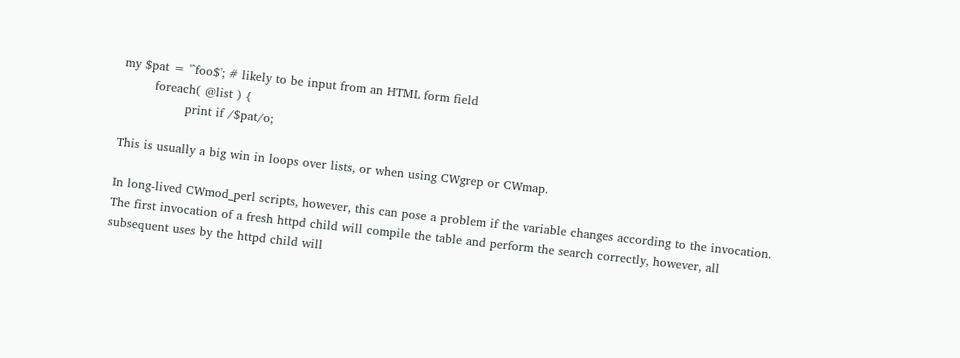my $pat = '^foo$'; # likely to be input from an HTML form field
        foreach( @list ) {
                print if /$pat/o;

This is usually a big win in loops over lists, or when using CWgrep or CWmap.

In long-lived CWmod_perl scripts, however, this can pose a problem if the variable changes according to the invocation. The first invocation of a fresh httpd child will compile the table and perform the search correctly, however, all subsequent uses by the httpd child will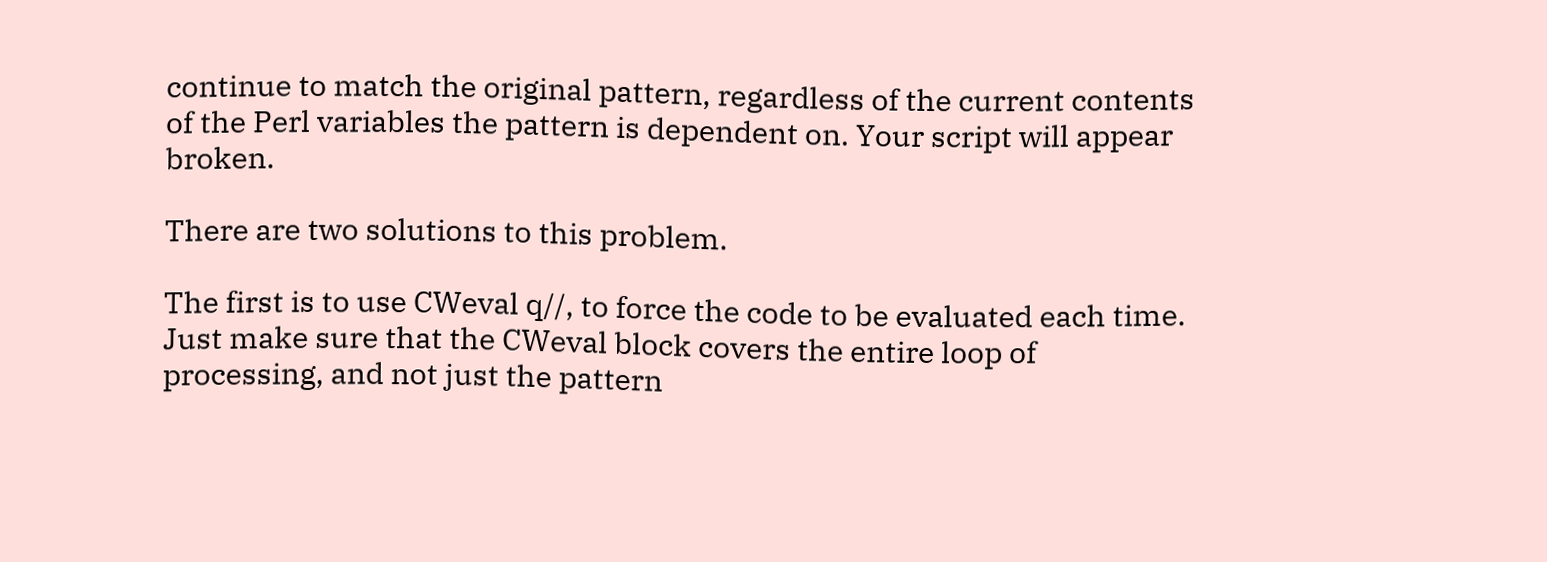continue to match the original pattern, regardless of the current contents of the Perl variables the pattern is dependent on. Your script will appear broken.

There are two solutions to this problem.

The first is to use CWeval q//, to force the code to be evaluated each time. Just make sure that the CWeval block covers the entire loop of processing, and not just the pattern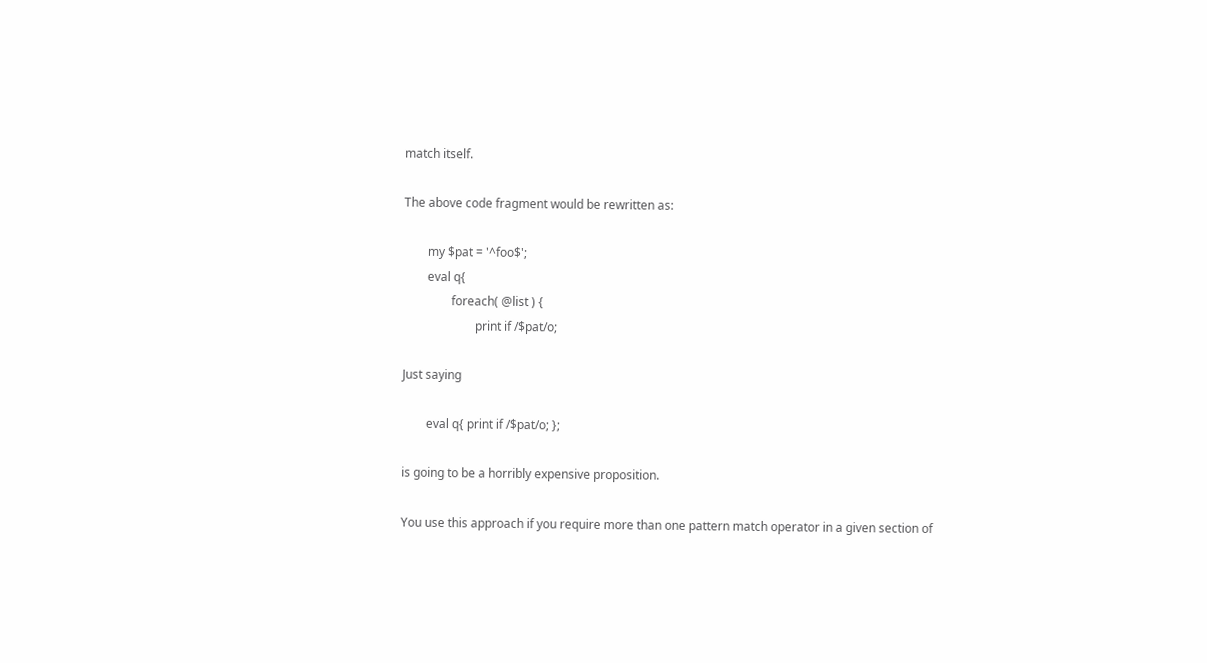match itself.

The above code fragment would be rewritten as:

        my $pat = '^foo$';
        eval q{
                foreach( @list ) {
                        print if /$pat/o;

Just saying

        eval q{ print if /$pat/o; };

is going to be a horribly expensive proposition.

You use this approach if you require more than one pattern match operator in a given section of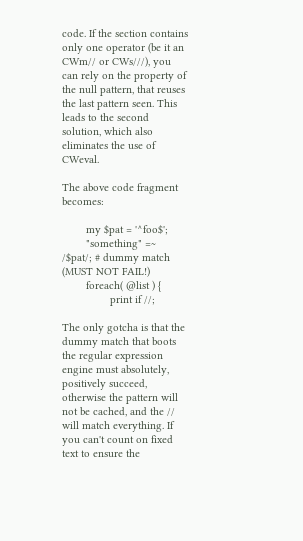code. If the section contains only one operator (be it an CWm// or CWs///), you can rely on the property of the null pattern, that reuses the last pattern seen. This leads to the second solution, which also eliminates the use of CWeval.

The above code fragment becomes:

        my $pat = '^foo$';
        "something" =~ /$pat/; # dummy match (MUST NOT FAIL!)
        foreach( @list ) {
                print if //;

The only gotcha is that the dummy match that boots the regular expression engine must absolutely, positively succeed, otherwise the pattern will not be cached, and the // will match everything. If you can't count on fixed text to ensure the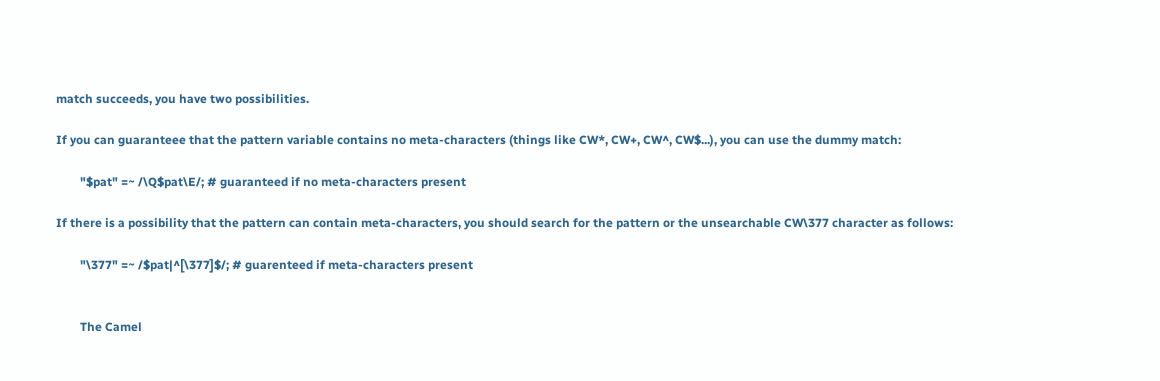match succeeds, you have two possibilities.

If you can guaranteee that the pattern variable contains no meta-characters (things like CW*, CW+, CW^, CW$...), you can use the dummy match:

        "$pat" =~ /\Q$pat\E/; # guaranteed if no meta-characters present

If there is a possibility that the pattern can contain meta-characters, you should search for the pattern or the unsearchable CW\377 character as follows:

        "\377" =~ /$pat|^[\377]$/; # guarenteed if meta-characters present


        The Camel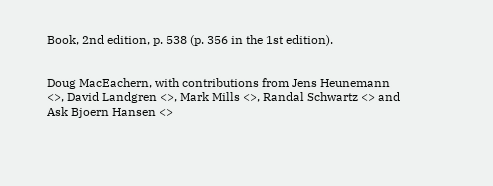Book, 2nd edition, p. 538 (p. 356 in the 1st edition).


Doug MacEachern, with contributions from Jens Heunemann <>, David Landgren <>, Mark Mills <>, Randal Schwartz <> and Ask Bjoern Hansen <>